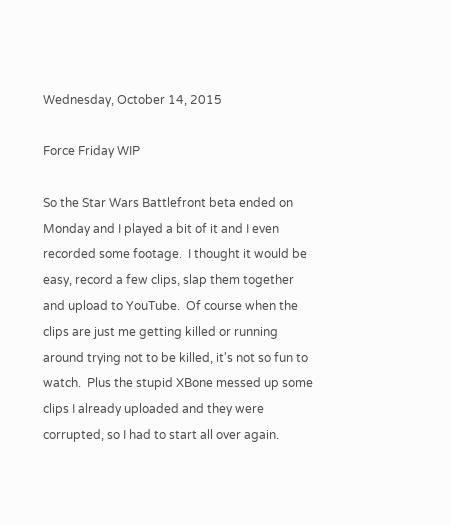Wednesday, October 14, 2015

Force Friday WIP

So the Star Wars Battlefront beta ended on Monday and I played a bit of it and I even recorded some footage.  I thought it would be easy, record a few clips, slap them together and upload to YouTube.  Of course when the clips are just me getting killed or running around trying not to be killed, it's not so fun to watch.  Plus the stupid XBone messed up some clips I already uploaded and they were corrupted, so I had to start all over again.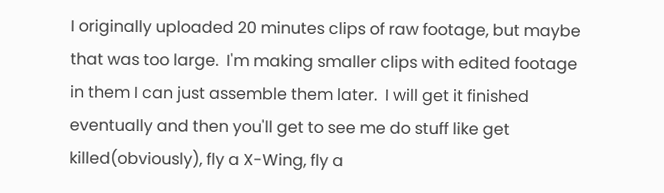I originally uploaded 20 minutes clips of raw footage, but maybe that was too large.  I'm making smaller clips with edited footage in them I can just assemble them later.  I will get it finished eventually and then you'll get to see me do stuff like get killed(obviously), fly a X-Wing, fly a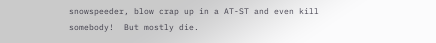snowspeeder, blow crap up in a AT-ST and even kill somebody!  But mostly die.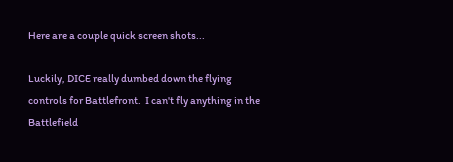Here are a couple quick screen shots...

Luckily, DICE really dumbed down the flying controls for Battlefront.  I can't fly anything in the Battlefield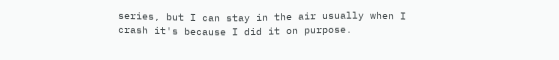series, but I can stay in the air usually when I crash it's because I did it on purpose.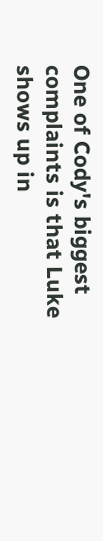One of Cody's biggest complaints is that Luke shows up in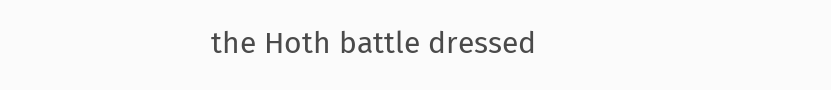the Hoth battle dressed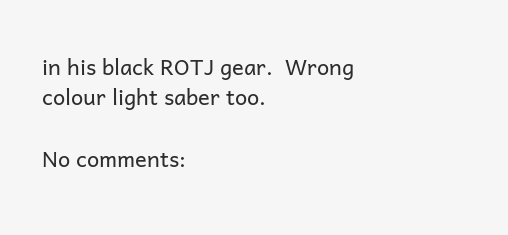in his black ROTJ gear.  Wrong colour light saber too.

No comments: